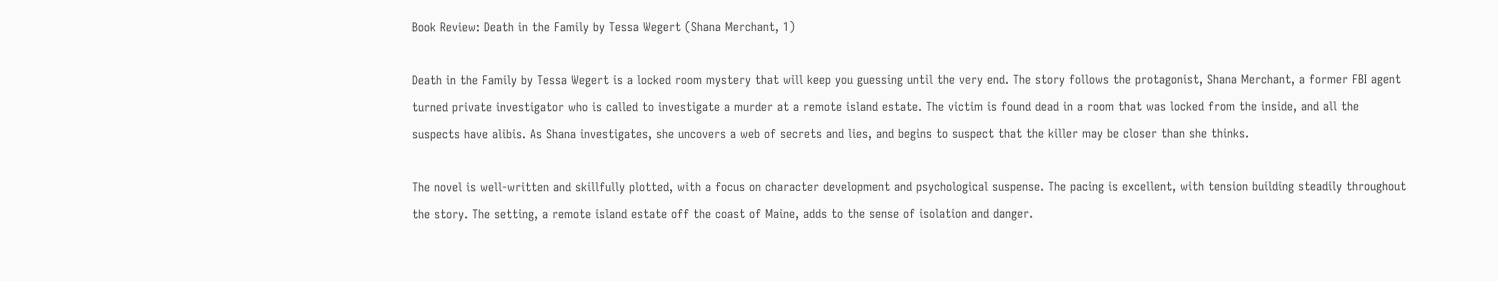Book Review: Death in the Family by Tessa Wegert (Shana Merchant, 1)

Death in the Family by Tessa Wegert is a locked room mystery that will keep you guessing until the very end. The story follows the protagonist, Shana Merchant, a former FBI agent turned private investigator who is called to investigate a murder at a remote island estate. The victim is found dead in a room that was locked from the inside, and all the suspects have alibis. As Shana investigates, she uncovers a web of secrets and lies, and begins to suspect that the killer may be closer than she thinks.

The novel is well-written and skillfully plotted, with a focus on character development and psychological suspense. The pacing is excellent, with tension building steadily throughout the story. The setting, a remote island estate off the coast of Maine, adds to the sense of isolation and danger.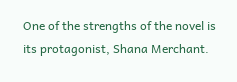One of the strengths of the novel is its protagonist, Shana Merchant.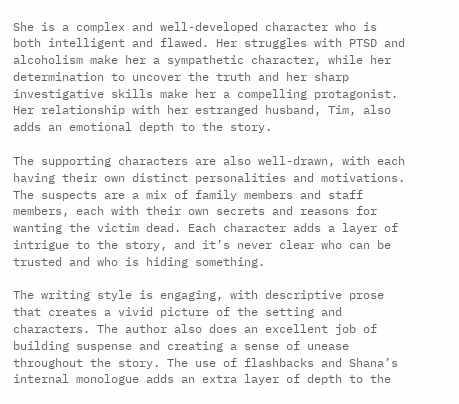She is a complex and well-developed character who is both intelligent and flawed. Her struggles with PTSD and alcoholism make her a sympathetic character, while her determination to uncover the truth and her sharp investigative skills make her a compelling protagonist. Her relationship with her estranged husband, Tim, also adds an emotional depth to the story.

The supporting characters are also well-drawn, with each having their own distinct personalities and motivations. The suspects are a mix of family members and staff members, each with their own secrets and reasons for wanting the victim dead. Each character adds a layer of intrigue to the story, and it’s never clear who can be trusted and who is hiding something.

The writing style is engaging, with descriptive prose that creates a vivid picture of the setting and characters. The author also does an excellent job of building suspense and creating a sense of unease throughout the story. The use of flashbacks and Shana’s internal monologue adds an extra layer of depth to the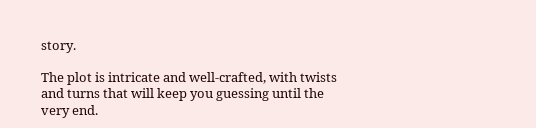story.

The plot is intricate and well-crafted, with twists and turns that will keep you guessing until the very end.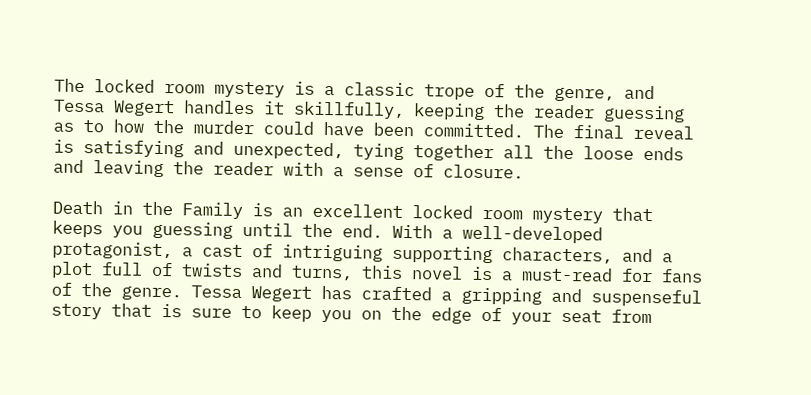The locked room mystery is a classic trope of the genre, and Tessa Wegert handles it skillfully, keeping the reader guessing as to how the murder could have been committed. The final reveal is satisfying and unexpected, tying together all the loose ends and leaving the reader with a sense of closure.

Death in the Family is an excellent locked room mystery that keeps you guessing until the end. With a well-developed protagonist, a cast of intriguing supporting characters, and a plot full of twists and turns, this novel is a must-read for fans of the genre. Tessa Wegert has crafted a gripping and suspenseful story that is sure to keep you on the edge of your seat from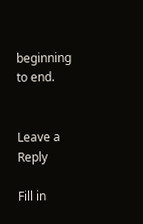beginning to end.


Leave a Reply

Fill in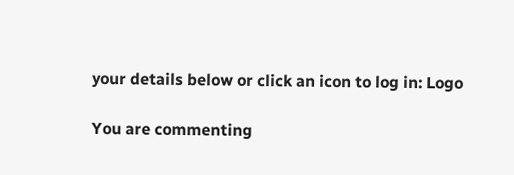your details below or click an icon to log in: Logo

You are commenting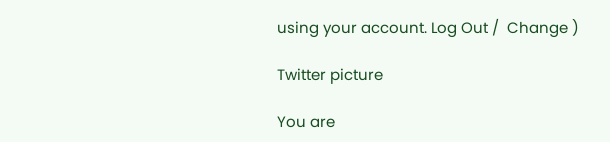using your account. Log Out /  Change )

Twitter picture

You are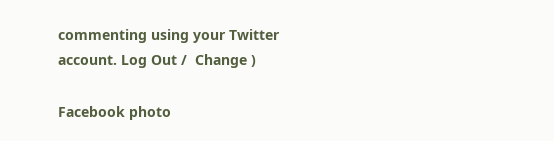commenting using your Twitter account. Log Out /  Change )

Facebook photo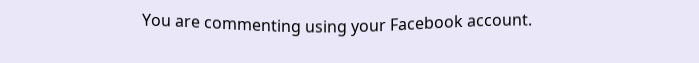You are commenting using your Facebook account.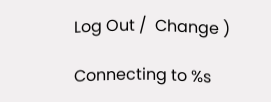Log Out /  Change )

Connecting to %s